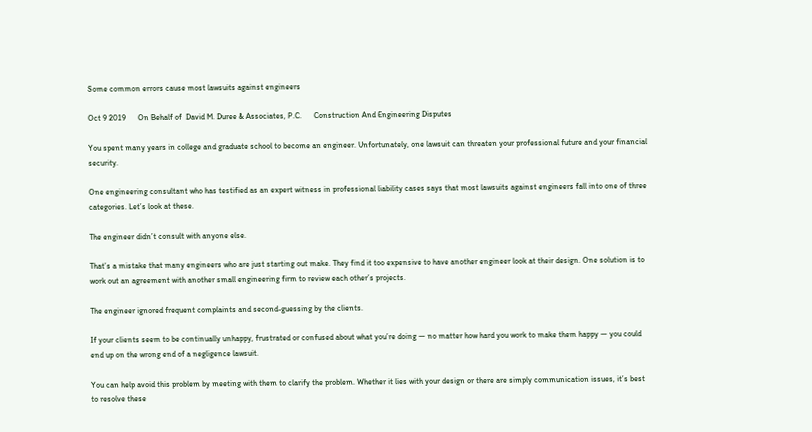Some common errors cause most lawsuits against engineers

Oct 9 2019      On Behalf of  David M. Duree & Associates, P.C.      Construction And Engineering Disputes

You spent many years in college and graduate school to become an engineer. Unfortunately, one lawsuit can threaten your professional future and your financial security.

One engineering consultant who has testified as an expert witness in professional liability cases says that most lawsuits against engineers fall into one of three categories. Let’s look at these.

The engineer didn’t consult with anyone else.

That’s a mistake that many engineers who are just starting out make. They find it too expensive to have another engineer look at their design. One solution is to work out an agreement with another small engineering firm to review each other’s projects.

The engineer ignored frequent complaints and second-guessing by the clients.

If your clients seem to be continually unhappy, frustrated or confused about what you’re doing — no matter how hard you work to make them happy — you could end up on the wrong end of a negligence lawsuit.

You can help avoid this problem by meeting with them to clarify the problem. Whether it lies with your design or there are simply communication issues, it’s best to resolve these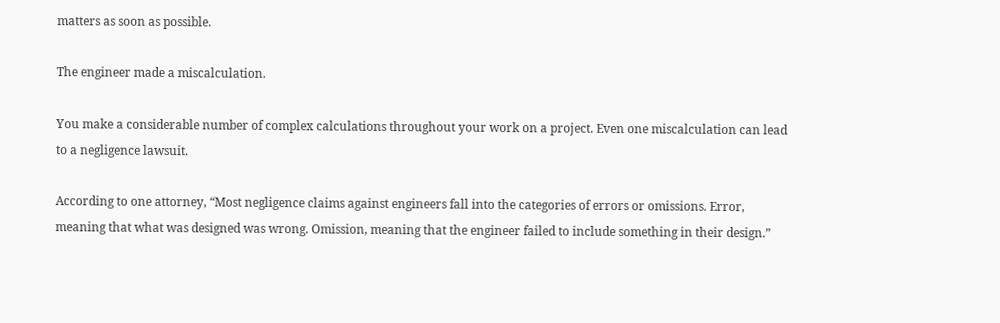matters as soon as possible.

The engineer made a miscalculation.

You make a considerable number of complex calculations throughout your work on a project. Even one miscalculation can lead to a negligence lawsuit.

According to one attorney, “Most negligence claims against engineers fall into the categories of errors or omissions. Error, meaning that what was designed was wrong. Omission, meaning that the engineer failed to include something in their design.”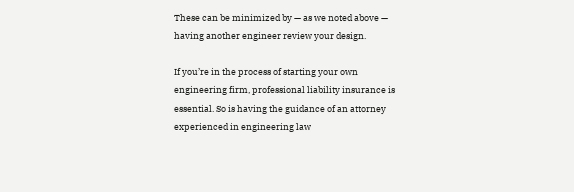These can be minimized by — as we noted above — having another engineer review your design.

If you’re in the process of starting your own engineering firm, professional liability insurance is essential. So is having the guidance of an attorney experienced in engineering law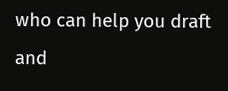who can help you draft and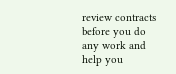review contracts before you do any work and help you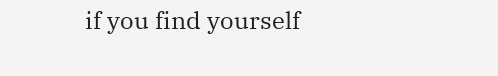if you find yourself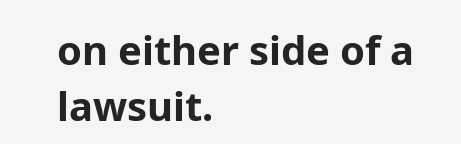on either side of a lawsuit.